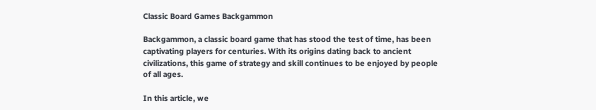Classic Board Games Backgammon

Backgammon, a classic board game that has stood the test of time, has been captivating players for centuries. With its origins dating back to ancient civilizations, this game of strategy and skill continues to be enjoyed by people of all ages.

In this article, we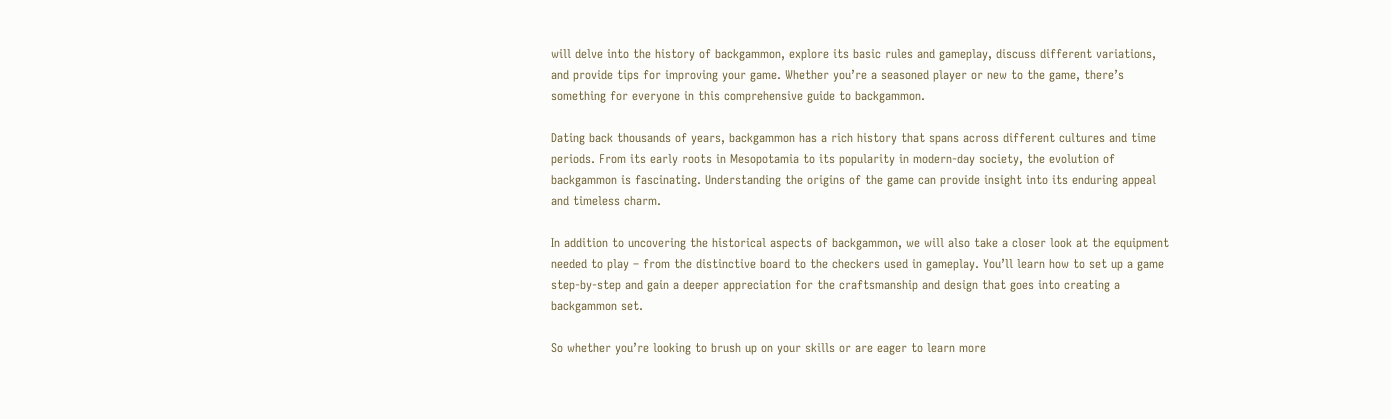will delve into the history of backgammon, explore its basic rules and gameplay, discuss different variations, and provide tips for improving your game. Whether you’re a seasoned player or new to the game, there’s something for everyone in this comprehensive guide to backgammon.

Dating back thousands of years, backgammon has a rich history that spans across different cultures and time periods. From its early roots in Mesopotamia to its popularity in modern-day society, the evolution of backgammon is fascinating. Understanding the origins of the game can provide insight into its enduring appeal and timeless charm.

In addition to uncovering the historical aspects of backgammon, we will also take a closer look at the equipment needed to play – from the distinctive board to the checkers used in gameplay. You’ll learn how to set up a game step-by-step and gain a deeper appreciation for the craftsmanship and design that goes into creating a backgammon set.

So whether you’re looking to brush up on your skills or are eager to learn more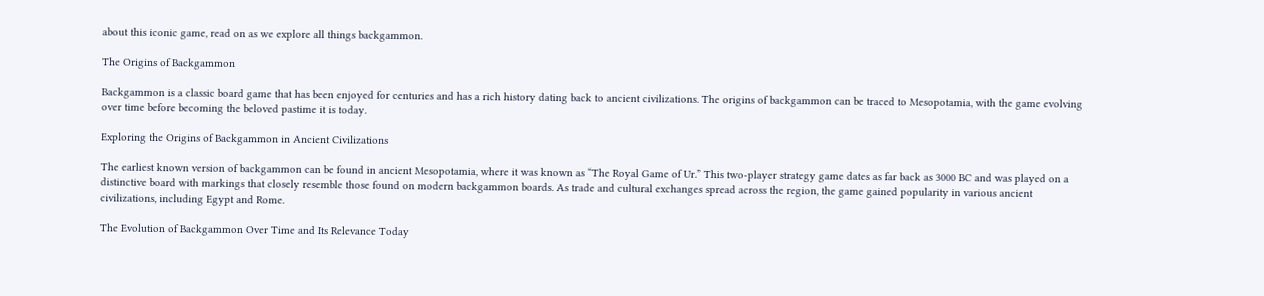about this iconic game, read on as we explore all things backgammon.

The Origins of Backgammon

Backgammon is a classic board game that has been enjoyed for centuries and has a rich history dating back to ancient civilizations. The origins of backgammon can be traced to Mesopotamia, with the game evolving over time before becoming the beloved pastime it is today.

Exploring the Origins of Backgammon in Ancient Civilizations

The earliest known version of backgammon can be found in ancient Mesopotamia, where it was known as “The Royal Game of Ur.” This two-player strategy game dates as far back as 3000 BC and was played on a distinctive board with markings that closely resemble those found on modern backgammon boards. As trade and cultural exchanges spread across the region, the game gained popularity in various ancient civilizations, including Egypt and Rome.

The Evolution of Backgammon Over Time and Its Relevance Today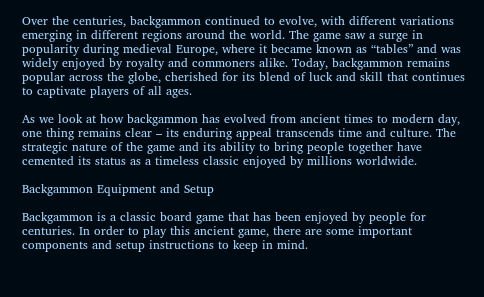Over the centuries, backgammon continued to evolve, with different variations emerging in different regions around the world. The game saw a surge in popularity during medieval Europe, where it became known as “tables” and was widely enjoyed by royalty and commoners alike. Today, backgammon remains popular across the globe, cherished for its blend of luck and skill that continues to captivate players of all ages.

As we look at how backgammon has evolved from ancient times to modern day, one thing remains clear – its enduring appeal transcends time and culture. The strategic nature of the game and its ability to bring people together have cemented its status as a timeless classic enjoyed by millions worldwide.

Backgammon Equipment and Setup

Backgammon is a classic board game that has been enjoyed by people for centuries. In order to play this ancient game, there are some important components and setup instructions to keep in mind.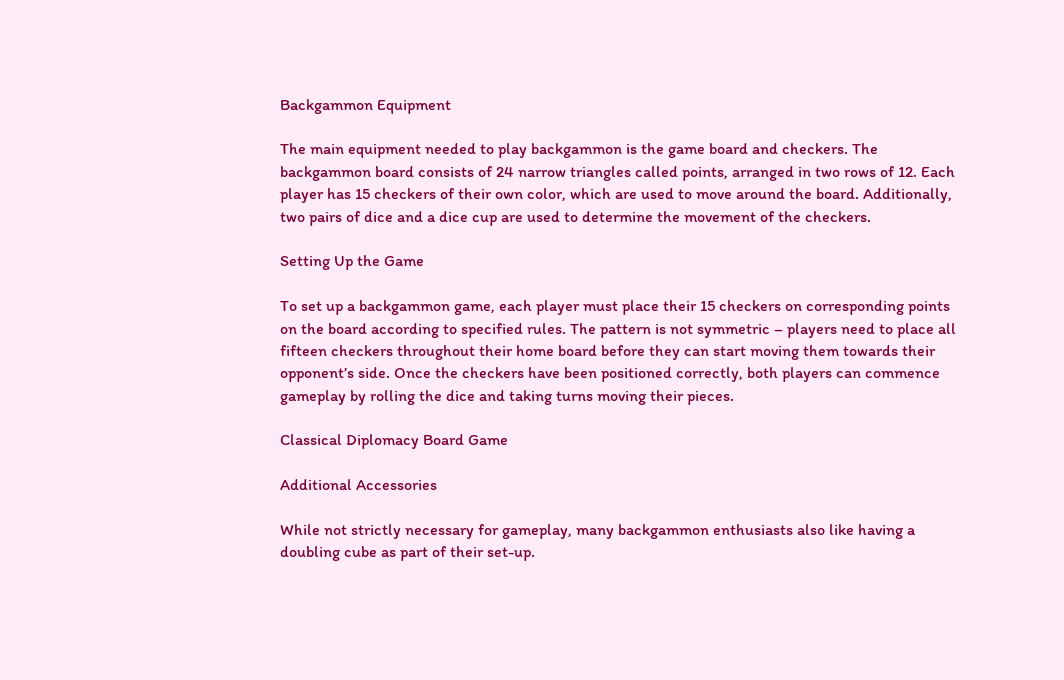Backgammon Equipment

The main equipment needed to play backgammon is the game board and checkers. The backgammon board consists of 24 narrow triangles called points, arranged in two rows of 12. Each player has 15 checkers of their own color, which are used to move around the board. Additionally, two pairs of dice and a dice cup are used to determine the movement of the checkers.

Setting Up the Game

To set up a backgammon game, each player must place their 15 checkers on corresponding points on the board according to specified rules. The pattern is not symmetric – players need to place all fifteen checkers throughout their home board before they can start moving them towards their opponent’s side. Once the checkers have been positioned correctly, both players can commence gameplay by rolling the dice and taking turns moving their pieces.

Classical Diplomacy Board Game

Additional Accessories

While not strictly necessary for gameplay, many backgammon enthusiasts also like having a doubling cube as part of their set-up.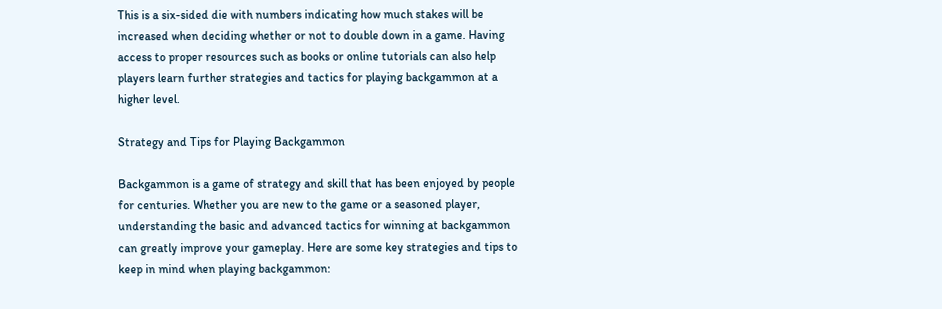This is a six-sided die with numbers indicating how much stakes will be increased when deciding whether or not to double down in a game. Having access to proper resources such as books or online tutorials can also help players learn further strategies and tactics for playing backgammon at a higher level.

Strategy and Tips for Playing Backgammon

Backgammon is a game of strategy and skill that has been enjoyed by people for centuries. Whether you are new to the game or a seasoned player, understanding the basic and advanced tactics for winning at backgammon can greatly improve your gameplay. Here are some key strategies and tips to keep in mind when playing backgammon: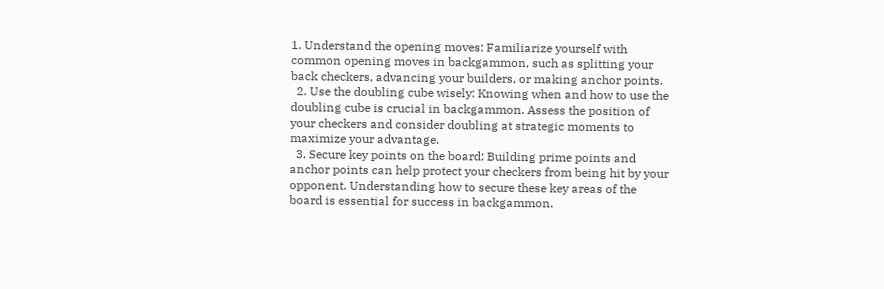1. Understand the opening moves: Familiarize yourself with common opening moves in backgammon, such as splitting your back checkers, advancing your builders, or making anchor points.
  2. Use the doubling cube wisely: Knowing when and how to use the doubling cube is crucial in backgammon. Assess the position of your checkers and consider doubling at strategic moments to maximize your advantage.
  3. Secure key points on the board: Building prime points and anchor points can help protect your checkers from being hit by your opponent. Understanding how to secure these key areas of the board is essential for success in backgammon.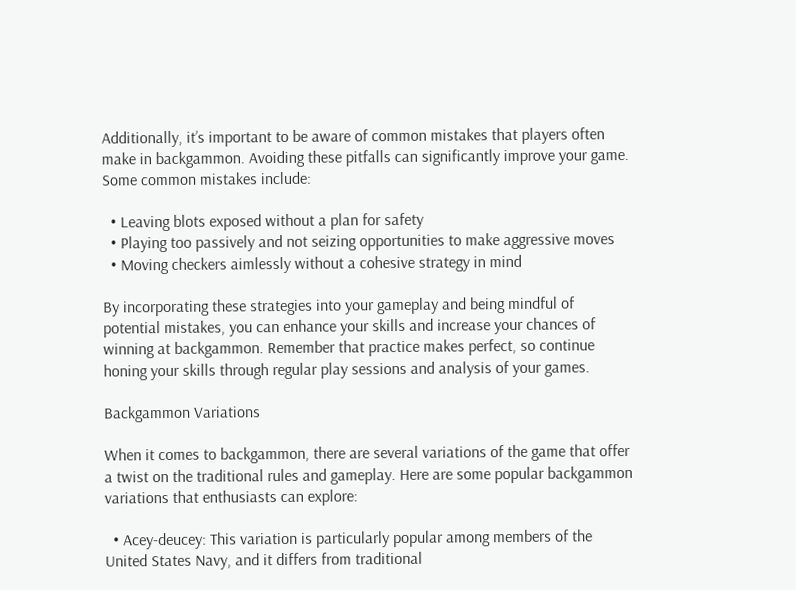Additionally, it’s important to be aware of common mistakes that players often make in backgammon. Avoiding these pitfalls can significantly improve your game. Some common mistakes include:

  • Leaving blots exposed without a plan for safety
  • Playing too passively and not seizing opportunities to make aggressive moves
  • Moving checkers aimlessly without a cohesive strategy in mind

By incorporating these strategies into your gameplay and being mindful of potential mistakes, you can enhance your skills and increase your chances of winning at backgammon. Remember that practice makes perfect, so continue honing your skills through regular play sessions and analysis of your games.

Backgammon Variations

When it comes to backgammon, there are several variations of the game that offer a twist on the traditional rules and gameplay. Here are some popular backgammon variations that enthusiasts can explore:

  • Acey-deucey: This variation is particularly popular among members of the United States Navy, and it differs from traditional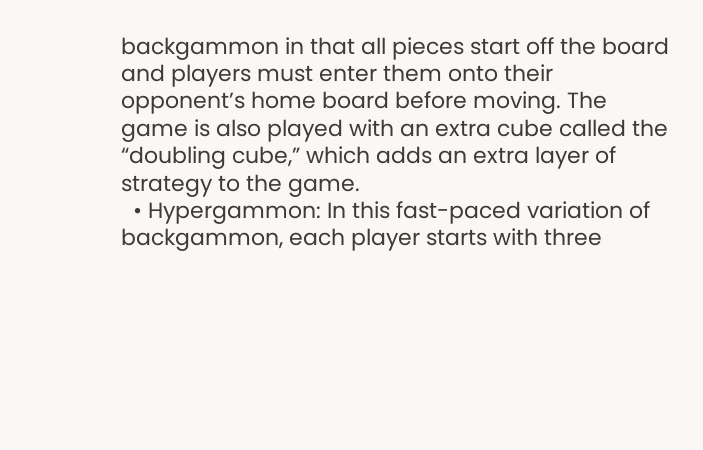backgammon in that all pieces start off the board and players must enter them onto their opponent’s home board before moving. The game is also played with an extra cube called the “doubling cube,” which adds an extra layer of strategy to the game.
  • Hypergammon: In this fast-paced variation of backgammon, each player starts with three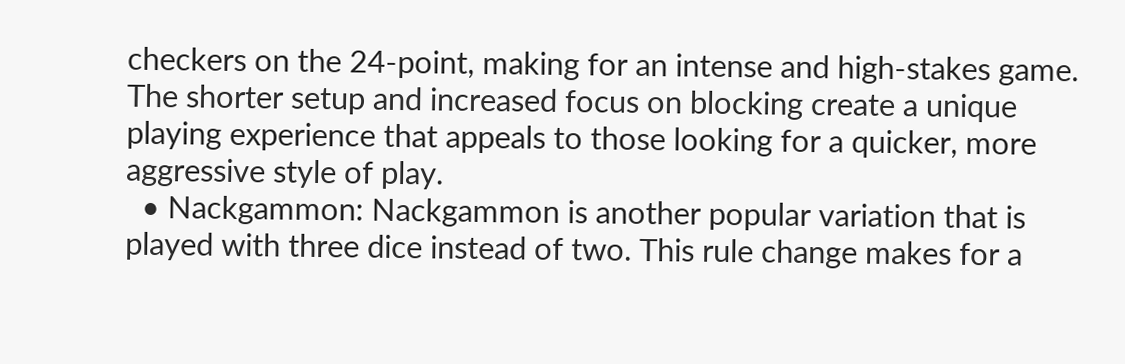checkers on the 24-point, making for an intense and high-stakes game. The shorter setup and increased focus on blocking create a unique playing experience that appeals to those looking for a quicker, more aggressive style of play.
  • Nackgammon: Nackgammon is another popular variation that is played with three dice instead of two. This rule change makes for a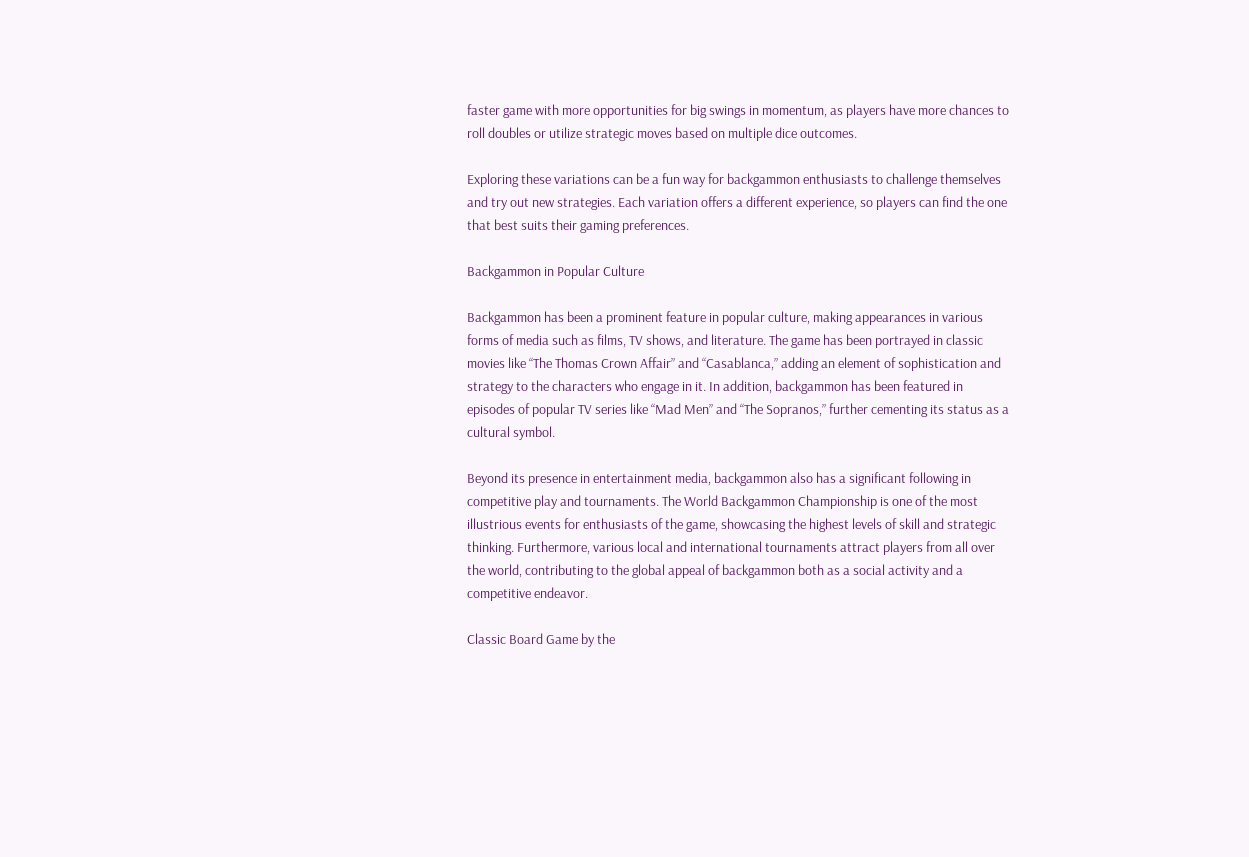faster game with more opportunities for big swings in momentum, as players have more chances to roll doubles or utilize strategic moves based on multiple dice outcomes.

Exploring these variations can be a fun way for backgammon enthusiasts to challenge themselves and try out new strategies. Each variation offers a different experience, so players can find the one that best suits their gaming preferences.

Backgammon in Popular Culture

Backgammon has been a prominent feature in popular culture, making appearances in various forms of media such as films, TV shows, and literature. The game has been portrayed in classic movies like “The Thomas Crown Affair” and “Casablanca,” adding an element of sophistication and strategy to the characters who engage in it. In addition, backgammon has been featured in episodes of popular TV series like “Mad Men” and “The Sopranos,” further cementing its status as a cultural symbol.

Beyond its presence in entertainment media, backgammon also has a significant following in competitive play and tournaments. The World Backgammon Championship is one of the most illustrious events for enthusiasts of the game, showcasing the highest levels of skill and strategic thinking. Furthermore, various local and international tournaments attract players from all over the world, contributing to the global appeal of backgammon both as a social activity and a competitive endeavor.

Classic Board Game by the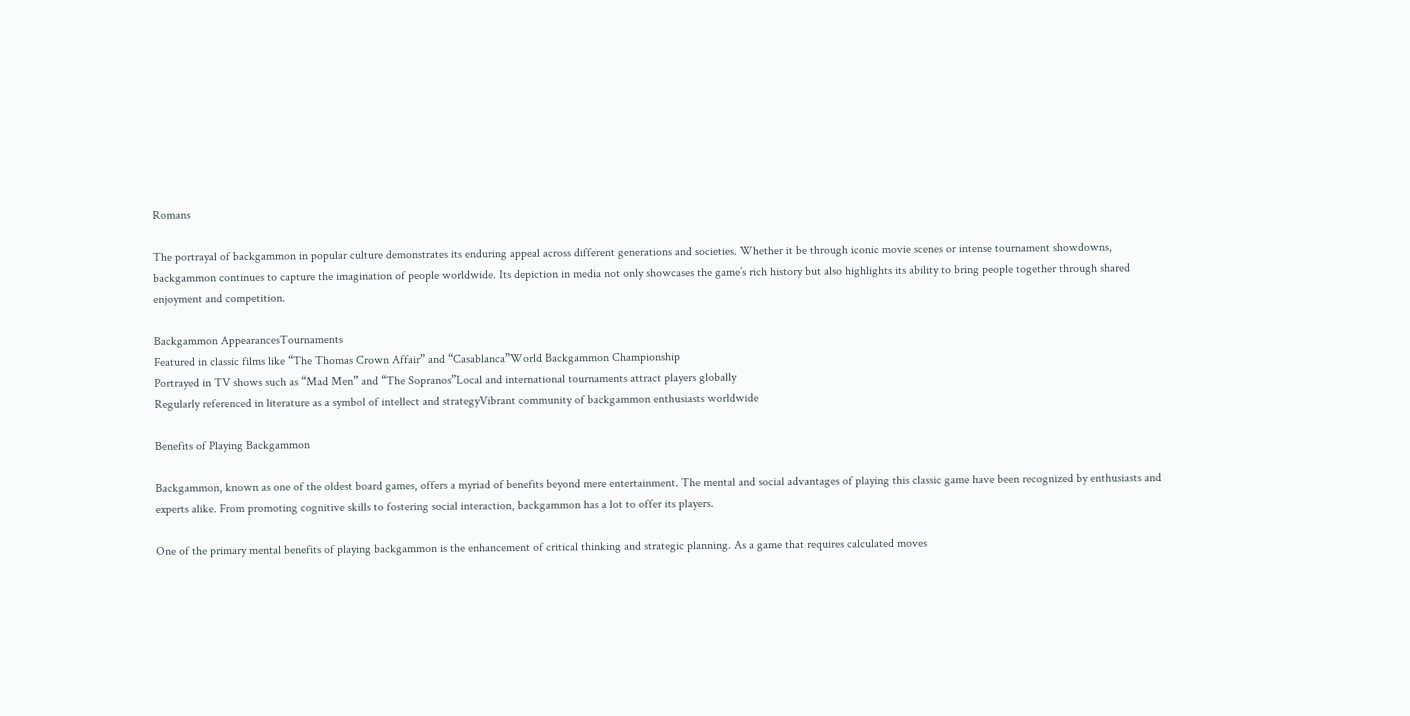Romans

The portrayal of backgammon in popular culture demonstrates its enduring appeal across different generations and societies. Whether it be through iconic movie scenes or intense tournament showdowns, backgammon continues to capture the imagination of people worldwide. Its depiction in media not only showcases the game’s rich history but also highlights its ability to bring people together through shared enjoyment and competition.

Backgammon AppearancesTournaments
Featured in classic films like “The Thomas Crown Affair” and “Casablanca”World Backgammon Championship
Portrayed in TV shows such as “Mad Men” and “The Sopranos”Local and international tournaments attract players globally
Regularly referenced in literature as a symbol of intellect and strategyVibrant community of backgammon enthusiasts worldwide

Benefits of Playing Backgammon

Backgammon, known as one of the oldest board games, offers a myriad of benefits beyond mere entertainment. The mental and social advantages of playing this classic game have been recognized by enthusiasts and experts alike. From promoting cognitive skills to fostering social interaction, backgammon has a lot to offer its players.

One of the primary mental benefits of playing backgammon is the enhancement of critical thinking and strategic planning. As a game that requires calculated moves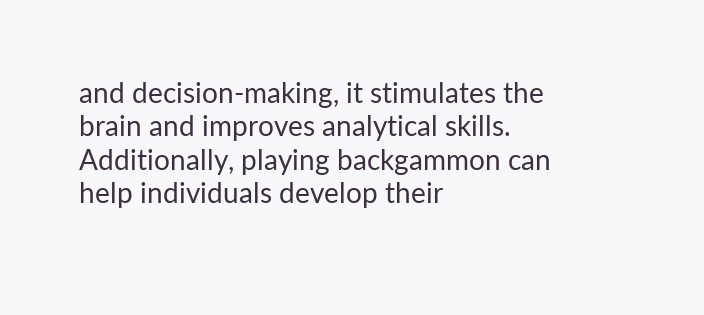and decision-making, it stimulates the brain and improves analytical skills. Additionally, playing backgammon can help individuals develop their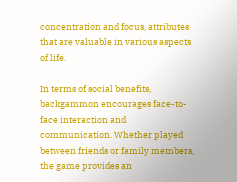concentration and focus, attributes that are valuable in various aspects of life.

In terms of social benefits, backgammon encourages face-to-face interaction and communication. Whether played between friends or family members, the game provides an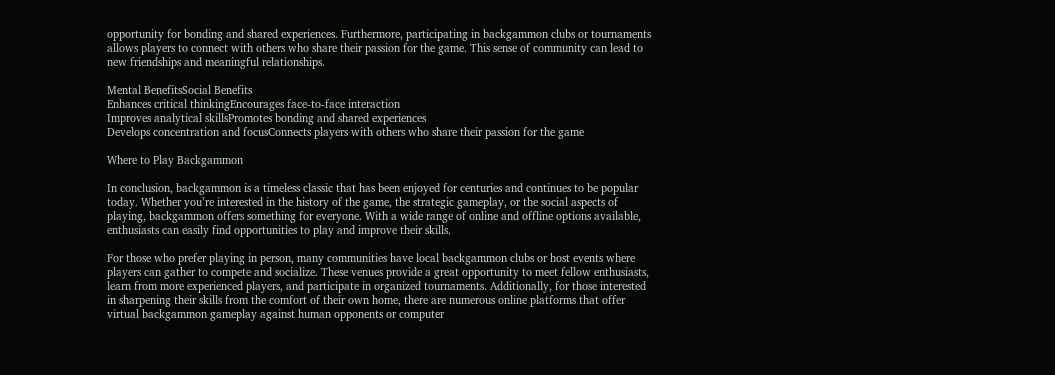opportunity for bonding and shared experiences. Furthermore, participating in backgammon clubs or tournaments allows players to connect with others who share their passion for the game. This sense of community can lead to new friendships and meaningful relationships.

Mental BenefitsSocial Benefits
Enhances critical thinkingEncourages face-to-face interaction
Improves analytical skillsPromotes bonding and shared experiences
Develops concentration and focusConnects players with others who share their passion for the game

Where to Play Backgammon

In conclusion, backgammon is a timeless classic that has been enjoyed for centuries and continues to be popular today. Whether you’re interested in the history of the game, the strategic gameplay, or the social aspects of playing, backgammon offers something for everyone. With a wide range of online and offline options available, enthusiasts can easily find opportunities to play and improve their skills.

For those who prefer playing in person, many communities have local backgammon clubs or host events where players can gather to compete and socialize. These venues provide a great opportunity to meet fellow enthusiasts, learn from more experienced players, and participate in organized tournaments. Additionally, for those interested in sharpening their skills from the comfort of their own home, there are numerous online platforms that offer virtual backgammon gameplay against human opponents or computer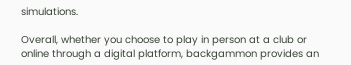simulations.

Overall, whether you choose to play in person at a club or online through a digital platform, backgammon provides an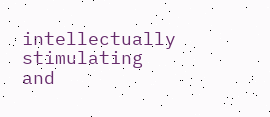intellectually stimulating and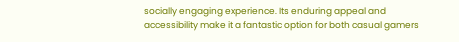socially engaging experience. Its enduring appeal and accessibility make it a fantastic option for both casual gamers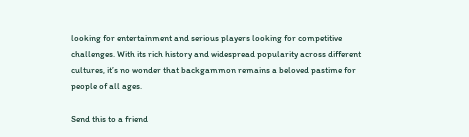looking for entertainment and serious players looking for competitive challenges. With its rich history and widespread popularity across different cultures, it’s no wonder that backgammon remains a beloved pastime for people of all ages.

Send this to a friend